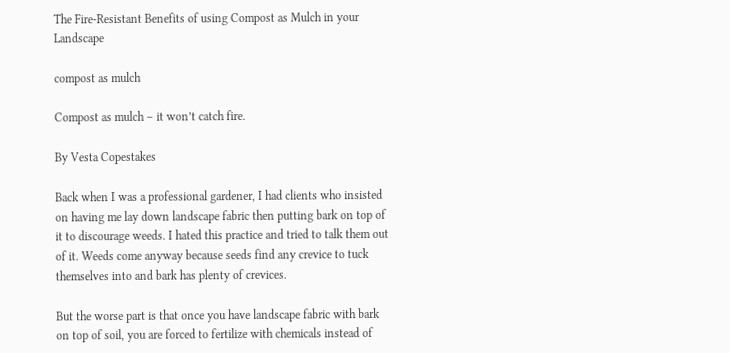The Fire-Resistant Benefits of using Compost as Mulch in your Landscape

compost as mulch

Compost as mulch – it won’t catch fire.

By Vesta Copestakes

Back when I was a professional gardener, I had clients who insisted on having me lay down landscape fabric then putting bark on top of it to discourage weeds. I hated this practice and tried to talk them out of it. Weeds come anyway because seeds find any crevice to tuck themselves into and bark has plenty of crevices.

But the worse part is that once you have landscape fabric with bark on top of soil, you are forced to fertilize with chemicals instead of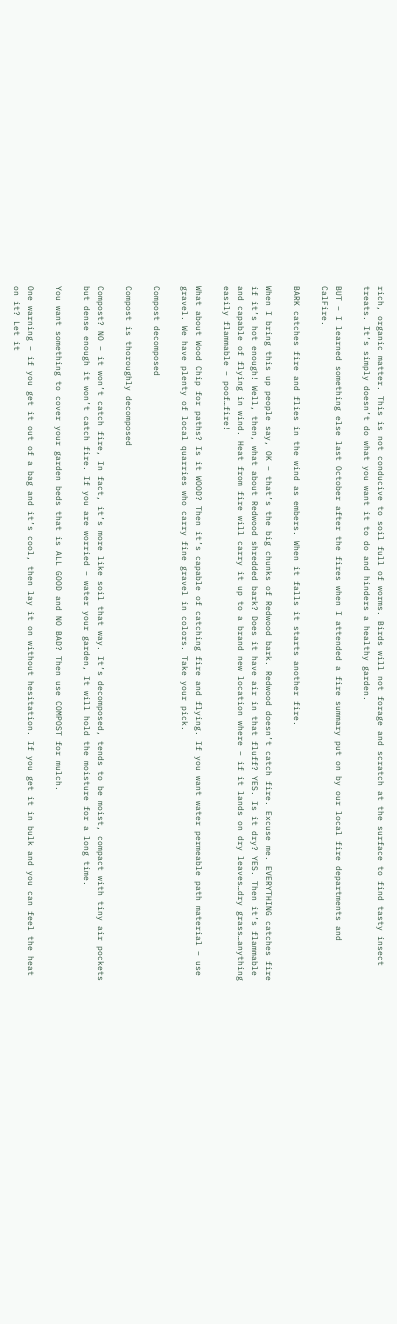rich, organic matter. This is not conducive to soil full of worms. Birds will not forage and scratch at the surface to find tasty insect treats. It’s simply doesn’t do what you want it to do and hinders a healthy garden.

BUT – I learned something else last October after the fires when I attended a fire summary put on by our local fire departments and CalFire.

BARK catches fire and flies in the wind as embers. When it falls it starts another fire.

When I bring this up people say, OK – that’s the big chunks of Redwood bark. Redwood doesn’t catch fire. Excuse me. EVERYTHING catches fire if it’s hot enough! Well, then, what about Redwood shredded bark? Does it have air in that fluff? YES. Is it dry? YES. Then it’s flammable and capable of flying in wind. Heat from fire will carry it up to a brand new location where – if it lands on dry leaves…dry grass…anything easily flammable – poof…fire!

What about Wood Chip for paths? Is it WOOD? Then it’s capable of catching fire and flying. If you want water permeable path material – use gravel. We have plenty of local quarries who carry fine gravel in colors. Take your pick.

Compost decomposed

Compost is thoroughly decomposed

Compost? NO – it won’t catch fire, In fact, it’s more like soil that way. It’s decomposed, tends to be moist, compact with tiny air pockets but dense enough it won’t catch fire. If you are worried – water your garden, It will hold the moisture for a long time.

You want something to cover your garden beds that is ALL GOOD and NO BAD? Then use COMPOST for mulch.

One warning – if you get it out of a bag and it’s cool, then lay it on without hesitation. If you get it in bulk and you can feel the heat on it? Let it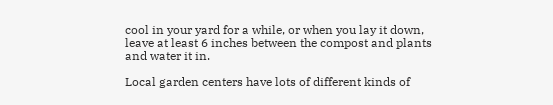cool in your yard for a while, or when you lay it down, leave at least 6 inches between the compost and plants and water it in.

Local garden centers have lots of different kinds of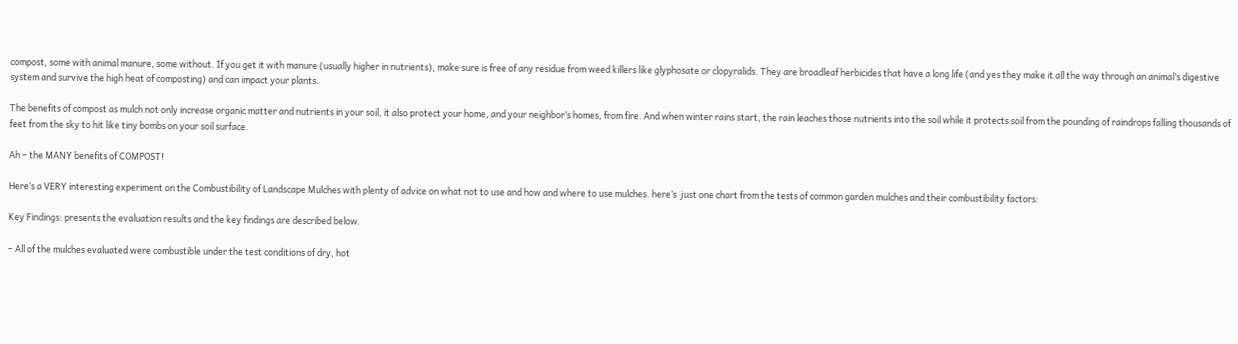compost, some with animal manure, some without. If you get it with manure (usually higher in nutrients), make sure is free of any residue from weed killers like glyphosate or clopyralids. They are broadleaf herbicides that have a long life (and yes they make it all the way through an animal’s digestive system and survive the high heat of composting) and can impact your plants.

The benefits of compost as mulch not only increase organic matter and nutrients in your soil, it also protect your home, and your neighbor’s homes, from fire. And when winter rains start, the rain leaches those nutrients into the soil while it protects soil from the pounding of raindrops falling thousands of feet from the sky to hit like tiny bombs on your soil surface.

Ah – the MANY benefits of COMPOST!

Here’s a VERY interesting experiment on the Combustibility of Landscape Mulches with plenty of advice on what not to use and how and where to use mulches. here’s  just one chart from the tests of common garden mulches and their combustibility factors:

Key Findings: presents the evaluation results and the key findings are described below.

– All of the mulches evaluated were combustible under the test conditions of dry, hot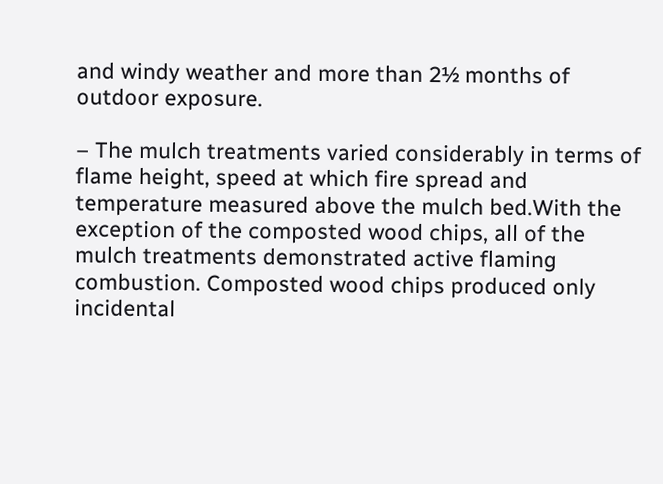and windy weather and more than 2½ months of outdoor exposure.

– The mulch treatments varied considerably in terms of flame height, speed at which fire spread and temperature measured above the mulch bed.With the exception of the composted wood chips, all of the mulch treatments demonstrated active flaming combustion. Composted wood chips produced only incidental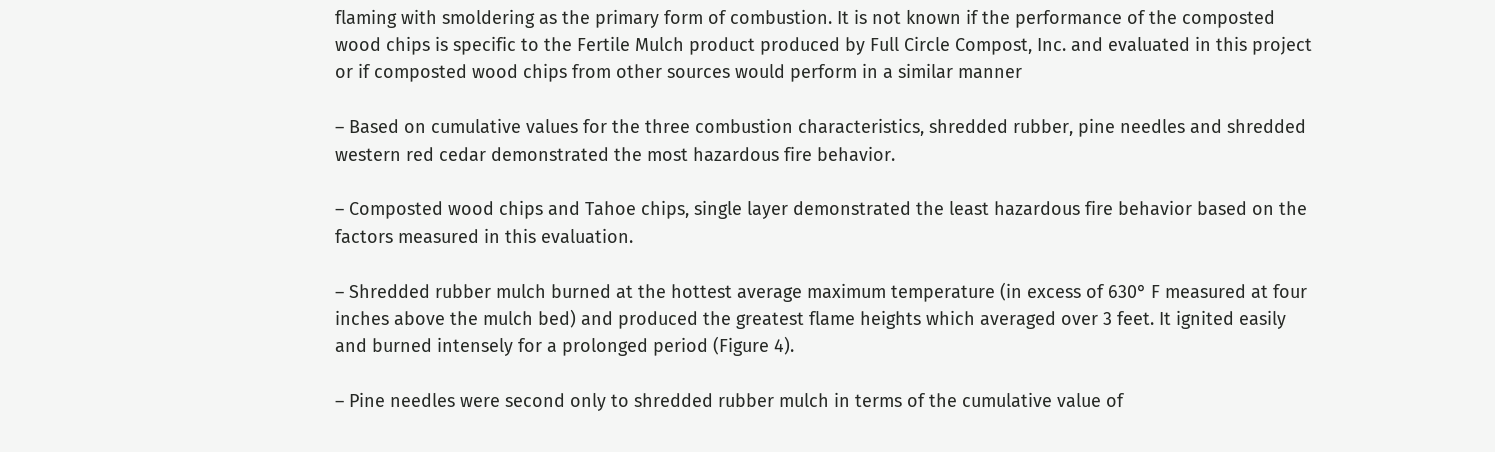flaming with smoldering as the primary form of combustion. It is not known if the performance of the composted wood chips is specific to the Fertile Mulch product produced by Full Circle Compost, Inc. and evaluated in this project or if composted wood chips from other sources would perform in a similar manner

– Based on cumulative values for the three combustion characteristics, shredded rubber, pine needles and shredded western red cedar demonstrated the most hazardous fire behavior.

– Composted wood chips and Tahoe chips, single layer demonstrated the least hazardous fire behavior based on the factors measured in this evaluation.

– Shredded rubber mulch burned at the hottest average maximum temperature (in excess of 630° F measured at four inches above the mulch bed) and produced the greatest flame heights which averaged over 3 feet. It ignited easily and burned intensely for a prolonged period (Figure 4).

– Pine needles were second only to shredded rubber mulch in terms of the cumulative value of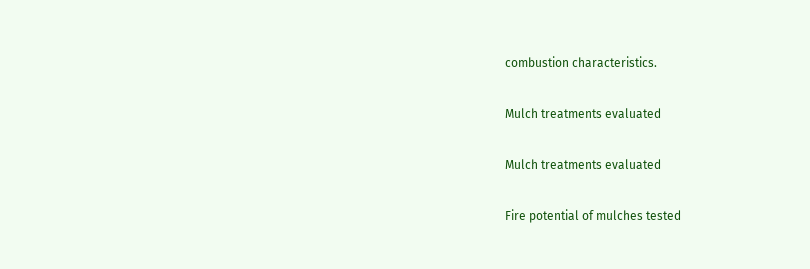combustion characteristics.

Mulch treatments evaluated

Mulch treatments evaluated

Fire potential of mulches tested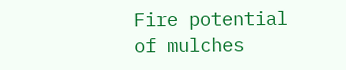Fire potential of mulches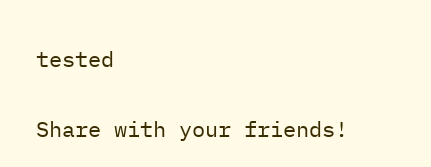tested

Share with your friends!